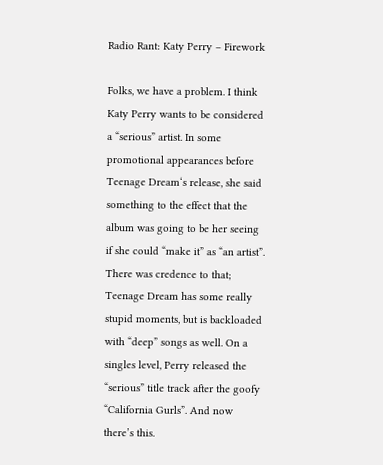Radio Rant: Katy Perry – Firework

Folks, we have a problem. I think Katy Perry wants to be considered a “serious” artist. In some promotional appearances before Teenage Dream‘s release, she said something to the effect that the album was going to be her seeing if she could “make it” as “an artist”. There was credence to that; Teenage Dream has some really stupid moments, but is backloaded with “deep” songs as well. On a singles level, Perry released the “serious” title track after the goofy “California Gurls”. And now there’s this.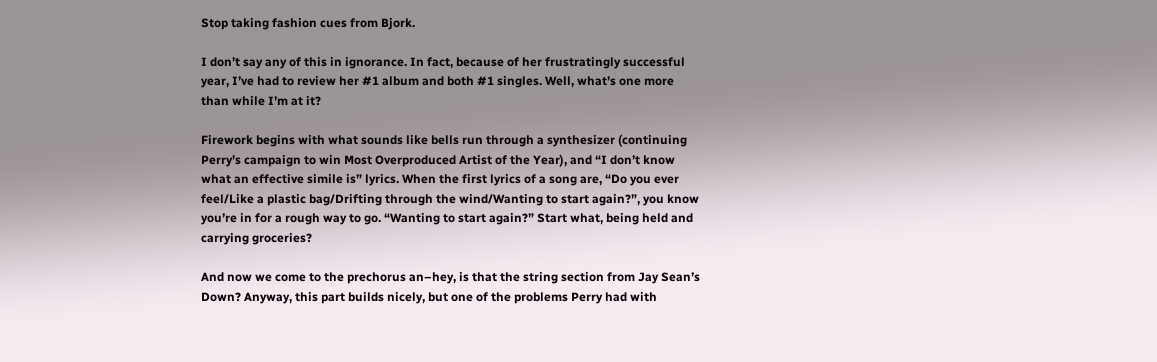Stop taking fashion cues from Bjork.

I don’t say any of this in ignorance. In fact, because of her frustratingly successful year, I’ve had to review her #1 album and both #1 singles. Well, what’s one more than while I’m at it?

Firework begins with what sounds like bells run through a synthesizer (continuing Perry’s campaign to win Most Overproduced Artist of the Year), and “I don’t know what an effective simile is” lyrics. When the first lyrics of a song are, “Do you ever feel/Like a plastic bag/Drifting through the wind/Wanting to start again?”, you know you’re in for a rough way to go. “Wanting to start again?” Start what, being held and carrying groceries?

And now we come to the prechorus an–hey, is that the string section from Jay Sean’s Down? Anyway, this part builds nicely, but one of the problems Perry had with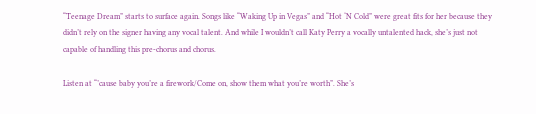“Teenage Dream” starts to surface again. Songs like “Waking Up in Vegas” and “Hot ‘N Cold” were great fits for her because they didn’t rely on the signer having any vocal talent. And while I wouldn’t call Katy Perry a vocally untalented hack, she’s just not capable of handling this pre-chorus and chorus.

Listen at “’cause baby you’re a firework/Come on, show them what you’re worth”. She’s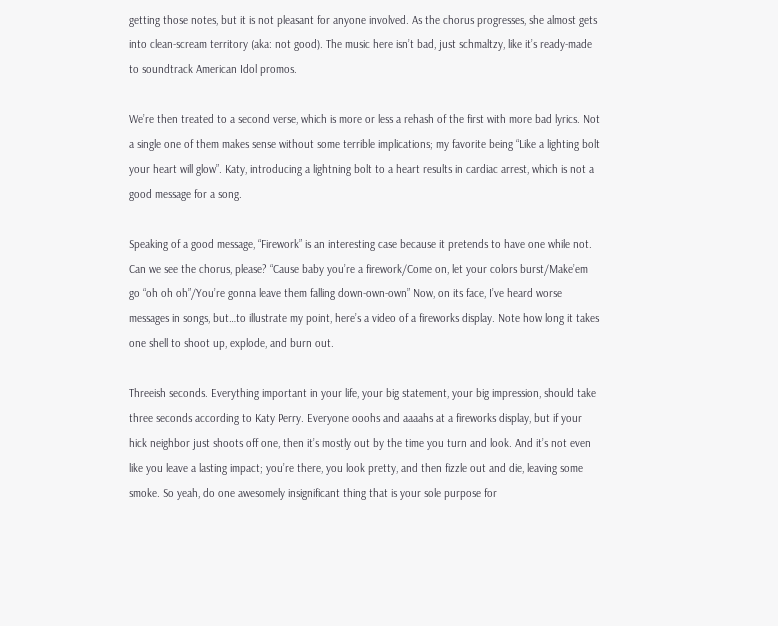getting those notes, but it is not pleasant for anyone involved. As the chorus progresses, she almost gets into clean-scream territory (aka: not good). The music here isn’t bad, just schmaltzy, like it’s ready-made to soundtrack American Idol promos.

We’re then treated to a second verse, which is more or less a rehash of the first with more bad lyrics. Not a single one of them makes sense without some terrible implications; my favorite being “Like a lighting bolt your heart will glow”. Katy, introducing a lightning bolt to a heart results in cardiac arrest, which is not a good message for a song.

Speaking of a good message, “Firework” is an interesting case because it pretends to have one while not. Can we see the chorus, please? “Cause baby you’re a firework/Come on, let your colors burst/Make’em go “oh oh oh”/You’re gonna leave them falling down-own-own” Now, on its face, I’ve heard worse messages in songs, but…to illustrate my point, here’s a video of a fireworks display. Note how long it takes one shell to shoot up, explode, and burn out.

Threeish seconds. Everything important in your life, your big statement, your big impression, should take three seconds according to Katy Perry. Everyone ooohs and aaaahs at a fireworks display, but if your hick neighbor just shoots off one, then it’s mostly out by the time you turn and look. And it’s not even like you leave a lasting impact; you’re there, you look pretty, and then fizzle out and die, leaving some smoke. So yeah, do one awesomely insignificant thing that is your sole purpose for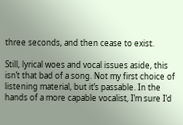three seconds, and then cease to exist.

Still, lyrical woes and vocal issues aside, this isn’t that bad of a song. Not my first choice of listening material, but it’s passable. In the hands of a more capable vocalist, I’m sure I’d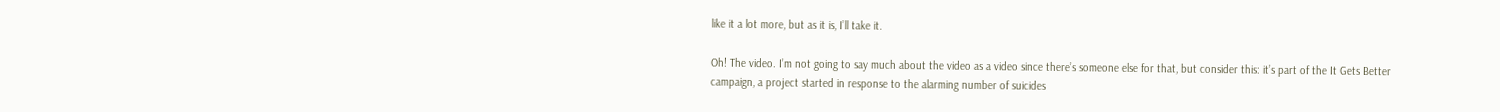like it a lot more, but as it is, I’ll take it.

Oh! The video. I’m not going to say much about the video as a video since there’s someone else for that, but consider this: it’s part of the It Gets Better campaign, a project started in response to the alarming number of suicides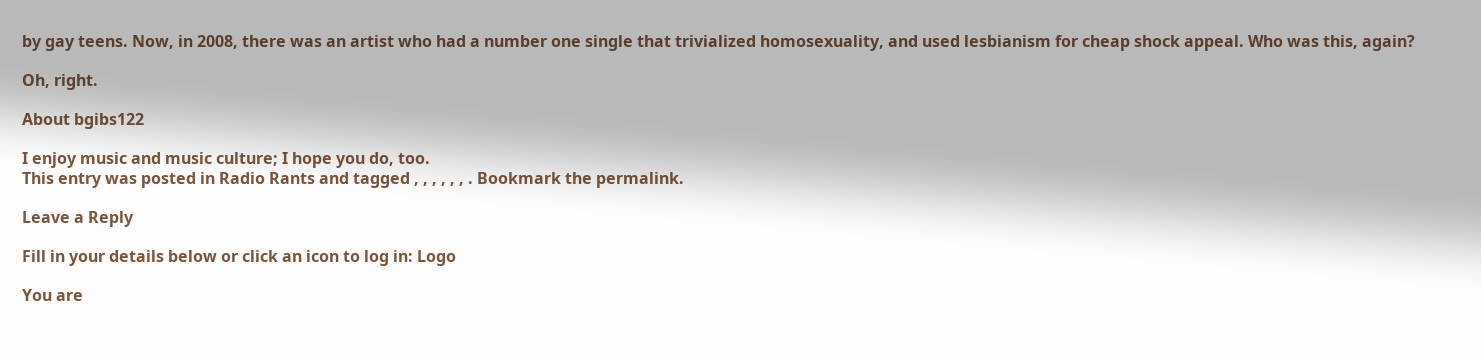by gay teens. Now, in 2008, there was an artist who had a number one single that trivialized homosexuality, and used lesbianism for cheap shock appeal. Who was this, again?

Oh, right.

About bgibs122

I enjoy music and music culture; I hope you do, too.
This entry was posted in Radio Rants and tagged , , , , , , . Bookmark the permalink.

Leave a Reply

Fill in your details below or click an icon to log in: Logo

You are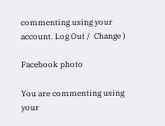commenting using your account. Log Out /  Change )

Facebook photo

You are commenting using your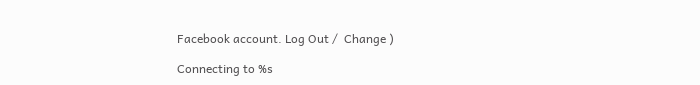Facebook account. Log Out /  Change )

Connecting to %s